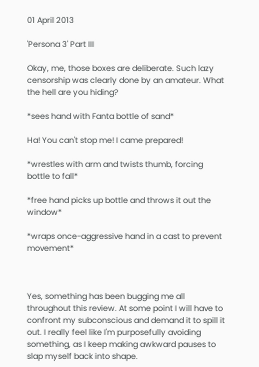01 April 2013

'Persona 3' Part III

Okay, me, those boxes are deliberate. Such lazy censorship was clearly done by an amateur. What the hell are you hiding?

*sees hand with Fanta bottle of sand*

Ha! You can't stop me! I came prepared!

*wrestles with arm and twists thumb, forcing bottle to fall*

*free hand picks up bottle and throws it out the window*

*wraps once-aggressive hand in a cast to prevent movement*



Yes, something has been bugging me all throughout this review. At some point I will have to confront my subconscious and demand it to spill it out. I really feel like I'm purposefully avoiding something, as I keep making awkward pauses to slap myself back into shape.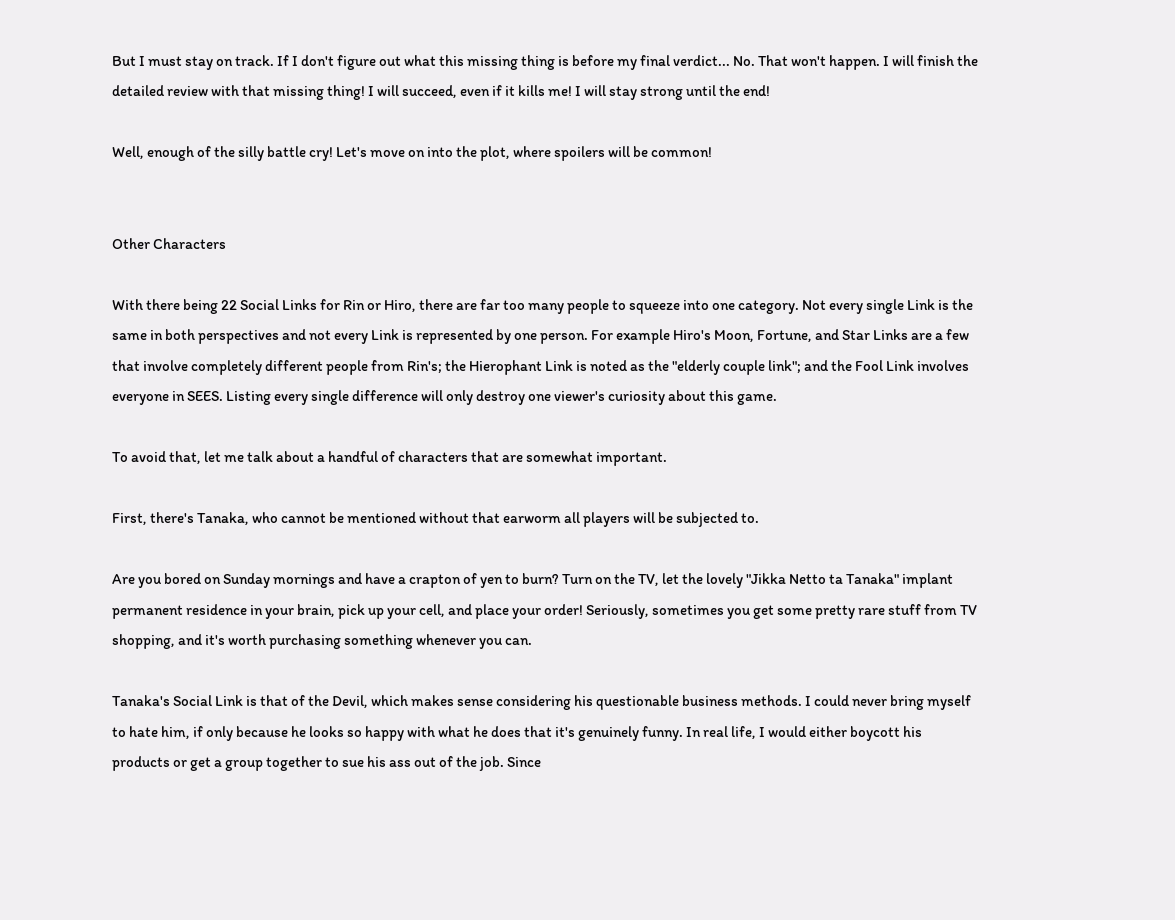But I must stay on track. If I don't figure out what this missing thing is before my final verdict... No. That won't happen. I will finish the detailed review with that missing thing! I will succeed, even if it kills me! I will stay strong until the end!

Well, enough of the silly battle cry! Let's move on into the plot, where spoilers will be common!


Other Characters

With there being 22 Social Links for Rin or Hiro, there are far too many people to squeeze into one category. Not every single Link is the same in both perspectives and not every Link is represented by one person. For example Hiro's Moon, Fortune, and Star Links are a few that involve completely different people from Rin's; the Hierophant Link is noted as the "elderly couple link"; and the Fool Link involves everyone in SEES. Listing every single difference will only destroy one viewer's curiosity about this game.

To avoid that, let me talk about a handful of characters that are somewhat important.

First, there's Tanaka, who cannot be mentioned without that earworm all players will be subjected to.

Are you bored on Sunday mornings and have a crapton of yen to burn? Turn on the TV, let the lovely "Jikka Netto ta Tanaka" implant permanent residence in your brain, pick up your cell, and place your order! Seriously, sometimes you get some pretty rare stuff from TV shopping, and it's worth purchasing something whenever you can.

Tanaka's Social Link is that of the Devil, which makes sense considering his questionable business methods. I could never bring myself to hate him, if only because he looks so happy with what he does that it's genuinely funny. In real life, I would either boycott his products or get a group together to sue his ass out of the job. Since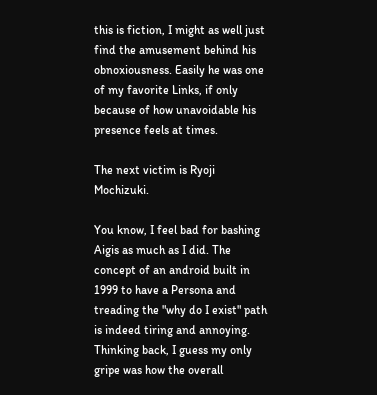this is fiction, I might as well just find the amusement behind his obnoxiousness. Easily he was one of my favorite Links, if only because of how unavoidable his presence feels at times.

The next victim is Ryoji Mochizuki.

You know, I feel bad for bashing Aigis as much as I did. The concept of an android built in 1999 to have a Persona and treading the "why do I exist" path is indeed tiring and annoying. Thinking back, I guess my only gripe was how the overall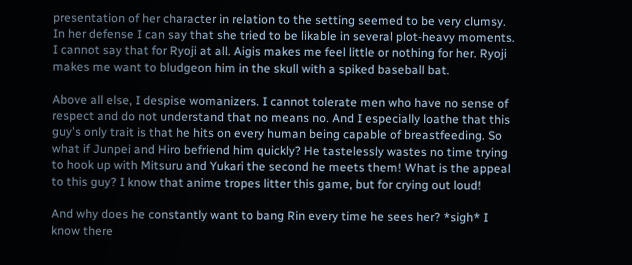presentation of her character in relation to the setting seemed to be very clumsy. In her defense I can say that she tried to be likable in several plot-heavy moments. I cannot say that for Ryoji at all. Aigis makes me feel little or nothing for her. Ryoji makes me want to bludgeon him in the skull with a spiked baseball bat.

Above all else, I despise womanizers. I cannot tolerate men who have no sense of respect and do not understand that no means no. And I especially loathe that this guy's only trait is that he hits on every human being capable of breastfeeding. So what if Junpei and Hiro befriend him quickly? He tastelessly wastes no time trying to hook up with Mitsuru and Yukari the second he meets them! What is the appeal to this guy? I know that anime tropes litter this game, but for crying out loud!

And why does he constantly want to bang Rin every time he sees her? *sigh* I know there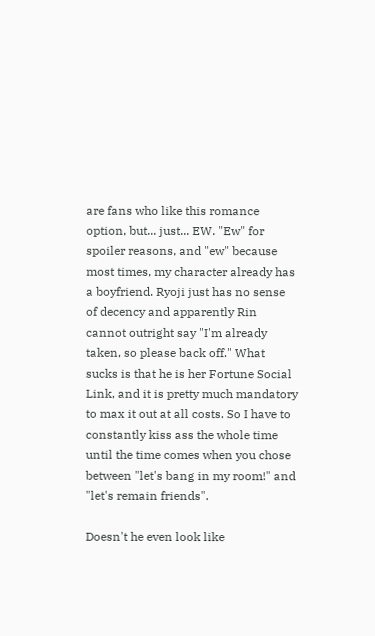are fans who like this romance option, but... just... EW. "Ew" for spoiler reasons, and "ew" because most times, my character already has a boyfriend. Ryoji just has no sense of decency and apparently Rin cannot outright say "I'm already taken, so please back off." What sucks is that he is her Fortune Social Link, and it is pretty much mandatory to max it out at all costs. So I have to constantly kiss ass the whole time until the time comes when you chose between "let's bang in my room!" and "let's remain friends".

Doesn't he even look like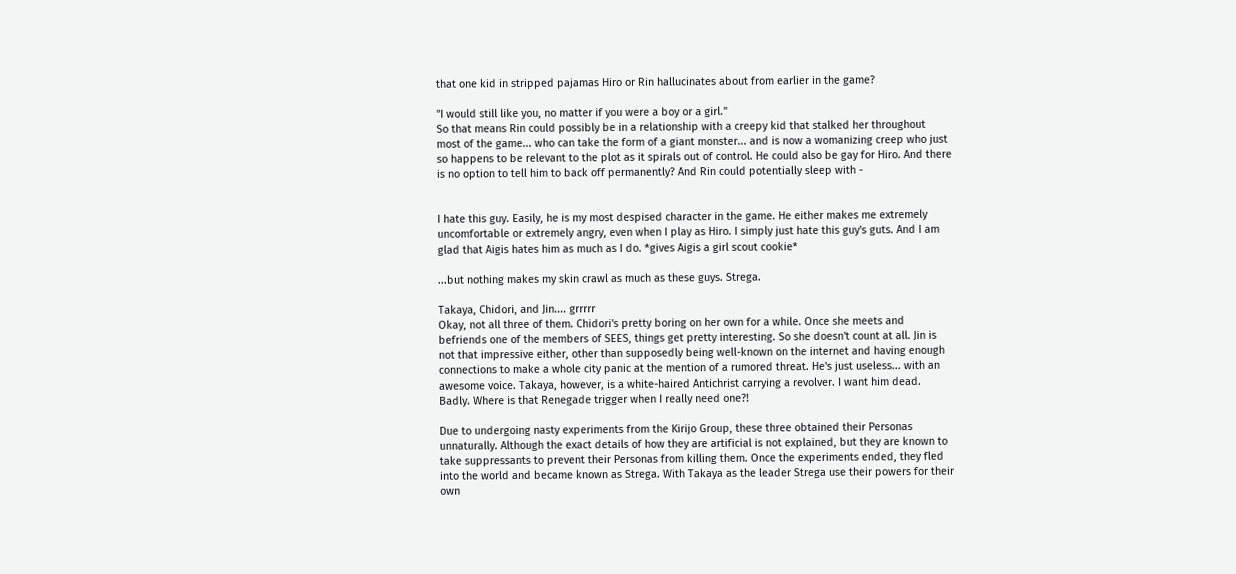that one kid in stripped pajamas Hiro or Rin hallucinates about from earlier in the game?

"I would still like you, no matter if you were a boy or a girl."
So that means Rin could possibly be in a relationship with a creepy kid that stalked her throughout most of the game... who can take the form of a giant monster... and is now a womanizing creep who just so happens to be relevant to the plot as it spirals out of control. He could also be gay for Hiro. And there is no option to tell him to back off permanently? And Rin could potentially sleep with -


I hate this guy. Easily, he is my most despised character in the game. He either makes me extremely uncomfortable or extremely angry, even when I play as Hiro. I simply just hate this guy's guts. And I am glad that Aigis hates him as much as I do. *gives Aigis a girl scout cookie*

...but nothing makes my skin crawl as much as these guys. Strega.

Takaya, Chidori, and Jin.... grrrrr
Okay, not all three of them. Chidori's pretty boring on her own for a while. Once she meets and befriends one of the members of SEES, things get pretty interesting. So she doesn't count at all. Jin is not that impressive either, other than supposedly being well-known on the internet and having enough connections to make a whole city panic at the mention of a rumored threat. He's just useless... with an awesome voice. Takaya, however, is a white-haired Antichrist carrying a revolver. I want him dead. Badly. Where is that Renegade trigger when I really need one?!

Due to undergoing nasty experiments from the Kirijo Group, these three obtained their Personas unnaturally. Although the exact details of how they are artificial is not explained, but they are known to take suppressants to prevent their Personas from killing them. Once the experiments ended, they fled into the world and became known as Strega. With Takaya as the leader Strega use their powers for their own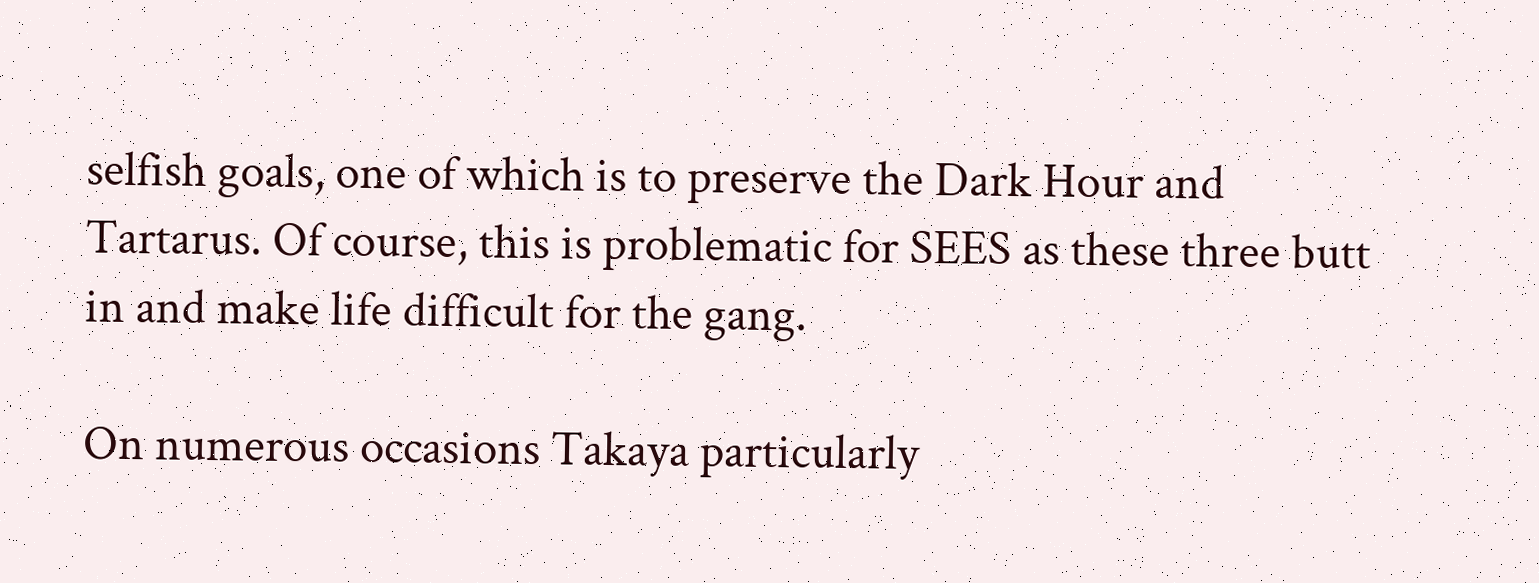selfish goals, one of which is to preserve the Dark Hour and Tartarus. Of course, this is problematic for SEES as these three butt in and make life difficult for the gang.

On numerous occasions Takaya particularly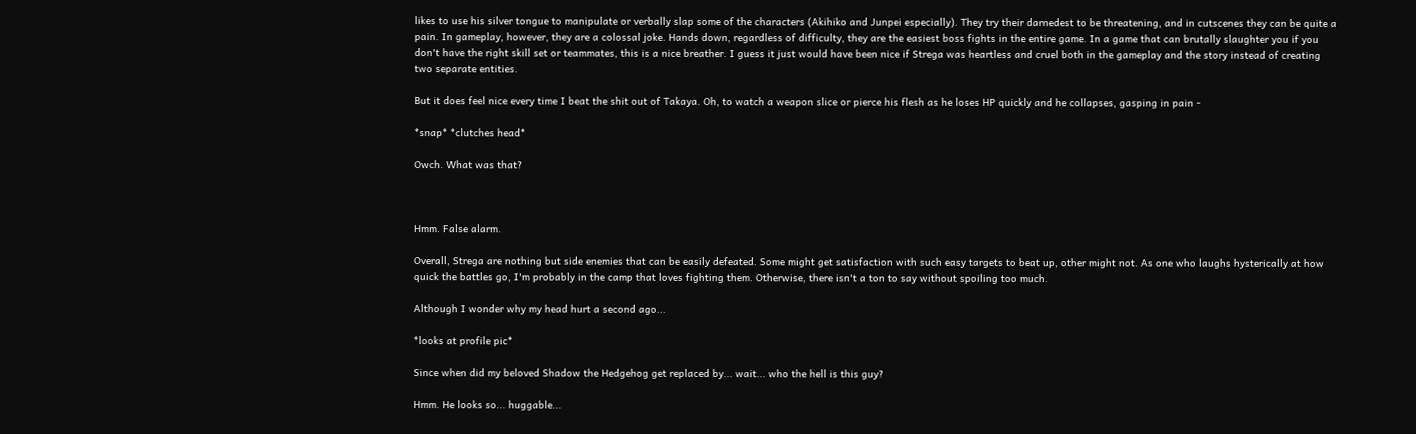likes to use his silver tongue to manipulate or verbally slap some of the characters (Akihiko and Junpei especially). They try their darnedest to be threatening, and in cutscenes they can be quite a pain. In gameplay, however, they are a colossal joke. Hands down, regardless of difficulty, they are the easiest boss fights in the entire game. In a game that can brutally slaughter you if you don't have the right skill set or teammates, this is a nice breather. I guess it just would have been nice if Strega was heartless and cruel both in the gameplay and the story instead of creating two separate entities.

But it does feel nice every time I beat the shit out of Takaya. Oh, to watch a weapon slice or pierce his flesh as he loses HP quickly and he collapses, gasping in pain -

*snap* *clutches head*

Owch. What was that?



Hmm. False alarm.

Overall, Strega are nothing but side enemies that can be easily defeated. Some might get satisfaction with such easy targets to beat up, other might not. As one who laughs hysterically at how quick the battles go, I'm probably in the camp that loves fighting them. Otherwise, there isn't a ton to say without spoiling too much.

Although I wonder why my head hurt a second ago...

*looks at profile pic*

Since when did my beloved Shadow the Hedgehog get replaced by... wait... who the hell is this guy?

Hmm. He looks so... huggable...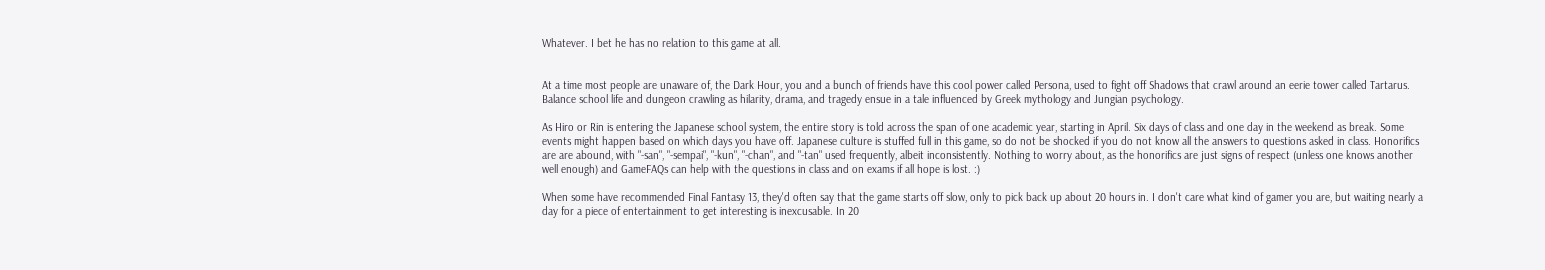Whatever. I bet he has no relation to this game at all.


At a time most people are unaware of, the Dark Hour, you and a bunch of friends have this cool power called Persona, used to fight off Shadows that crawl around an eerie tower called Tartarus. Balance school life and dungeon crawling as hilarity, drama, and tragedy ensue in a tale influenced by Greek mythology and Jungian psychology.

As Hiro or Rin is entering the Japanese school system, the entire story is told across the span of one academic year, starting in April. Six days of class and one day in the weekend as break. Some events might happen based on which days you have off. Japanese culture is stuffed full in this game, so do not be shocked if you do not know all the answers to questions asked in class. Honorifics are are abound, with "-san", "-sempai", "-kun", "-chan", and "-tan" used frequently, albeit inconsistently. Nothing to worry about, as the honorifics are just signs of respect (unless one knows another well enough) and GameFAQs can help with the questions in class and on exams if all hope is lost. :)

When some have recommended Final Fantasy 13, they'd often say that the game starts off slow, only to pick back up about 20 hours in. I don't care what kind of gamer you are, but waiting nearly a day for a piece of entertainment to get interesting is inexcusable. In 20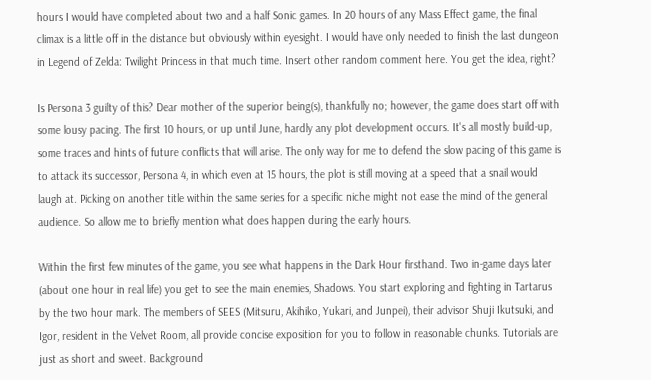hours I would have completed about two and a half Sonic games. In 20 hours of any Mass Effect game, the final climax is a little off in the distance but obviously within eyesight. I would have only needed to finish the last dungeon in Legend of Zelda: Twilight Princess in that much time. Insert other random comment here. You get the idea, right?

Is Persona 3 guilty of this? Dear mother of the superior being(s), thankfully no; however, the game does start off with some lousy pacing. The first 10 hours, or up until June, hardly any plot development occurs. It's all mostly build-up, some traces and hints of future conflicts that will arise. The only way for me to defend the slow pacing of this game is to attack its successor, Persona 4, in which even at 15 hours, the plot is still moving at a speed that a snail would laugh at. Picking on another title within the same series for a specific niche might not ease the mind of the general audience. So allow me to briefly mention what does happen during the early hours.

Within the first few minutes of the game, you see what happens in the Dark Hour firsthand. Two in-game days later (about one hour in real life) you get to see the main enemies, Shadows. You start exploring and fighting in Tartarus by the two hour mark. The members of SEES (Mitsuru, Akihiko, Yukari, and Junpei), their advisor Shuji Ikutsuki, and Igor, resident in the Velvet Room, all provide concise exposition for you to follow in reasonable chunks. Tutorials are just as short and sweet. Background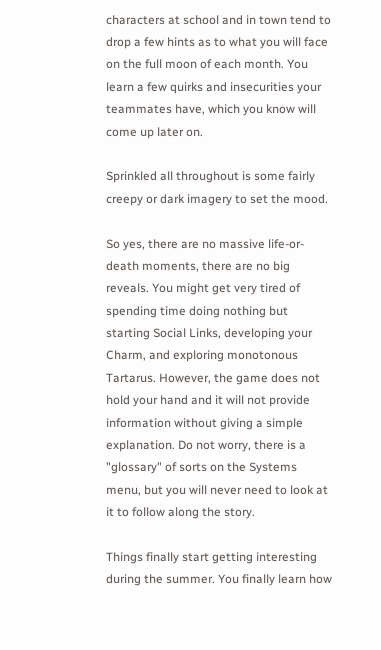characters at school and in town tend to drop a few hints as to what you will face on the full moon of each month. You learn a few quirks and insecurities your teammates have, which you know will come up later on.

Sprinkled all throughout is some fairly creepy or dark imagery to set the mood.

So yes, there are no massive life-or-death moments, there are no big reveals. You might get very tired of spending time doing nothing but starting Social Links, developing your Charm, and exploring monotonous Tartarus. However, the game does not hold your hand and it will not provide information without giving a simple explanation. Do not worry, there is a "glossary" of sorts on the Systems menu, but you will never need to look at it to follow along the story.

Things finally start getting interesting during the summer. You finally learn how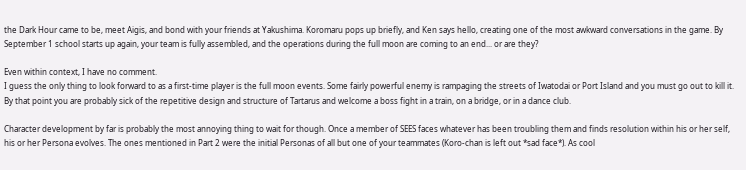the Dark Hour came to be, meet Aigis, and bond with your friends at Yakushima. Koromaru pops up briefly, and Ken says hello, creating one of the most awkward conversations in the game. By September 1 school starts up again, your team is fully assembled, and the operations during the full moon are coming to an end... or are they?

Even within context, I have no comment.
I guess the only thing to look forward to as a first-time player is the full moon events. Some fairly powerful enemy is rampaging the streets of Iwatodai or Port Island and you must go out to kill it. By that point you are probably sick of the repetitive design and structure of Tartarus and welcome a boss fight in a train, on a bridge, or in a dance club.

Character development by far is probably the most annoying thing to wait for though. Once a member of SEES faces whatever has been troubling them and finds resolution within his or her self, his or her Persona evolves. The ones mentioned in Part 2 were the initial Personas of all but one of your teammates (Koro-chan is left out *sad face*). As cool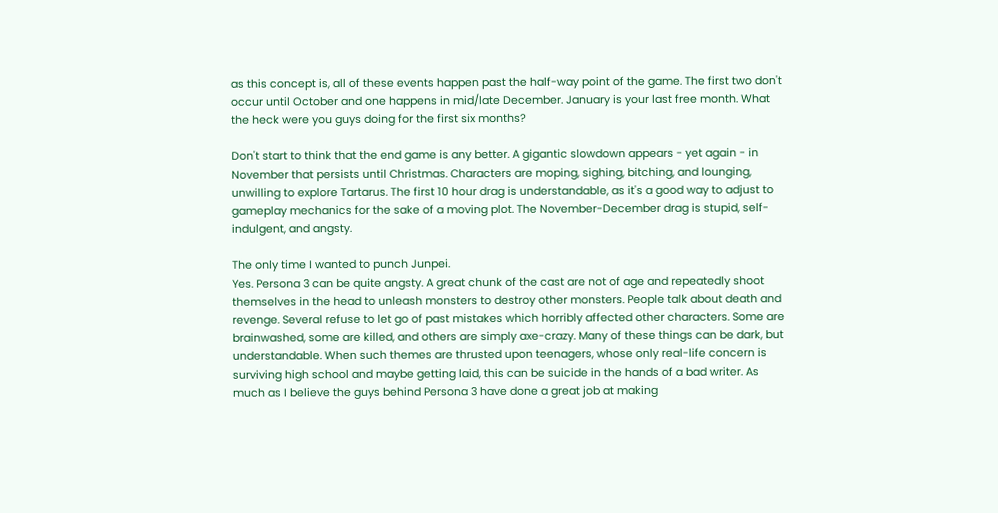as this concept is, all of these events happen past the half-way point of the game. The first two don't occur until October and one happens in mid/late December. January is your last free month. What the heck were you guys doing for the first six months?

Don't start to think that the end game is any better. A gigantic slowdown appears - yet again - in November that persists until Christmas. Characters are moping, sighing, bitching, and lounging, unwilling to explore Tartarus. The first 10 hour drag is understandable, as it's a good way to adjust to gameplay mechanics for the sake of a moving plot. The November-December drag is stupid, self-indulgent, and angsty.

The only time I wanted to punch Junpei.
Yes. Persona 3 can be quite angsty. A great chunk of the cast are not of age and repeatedly shoot themselves in the head to unleash monsters to destroy other monsters. People talk about death and revenge. Several refuse to let go of past mistakes which horribly affected other characters. Some are brainwashed, some are killed, and others are simply axe-crazy. Many of these things can be dark, but understandable. When such themes are thrusted upon teenagers, whose only real-life concern is surviving high school and maybe getting laid, this can be suicide in the hands of a bad writer. As much as I believe the guys behind Persona 3 have done a great job at making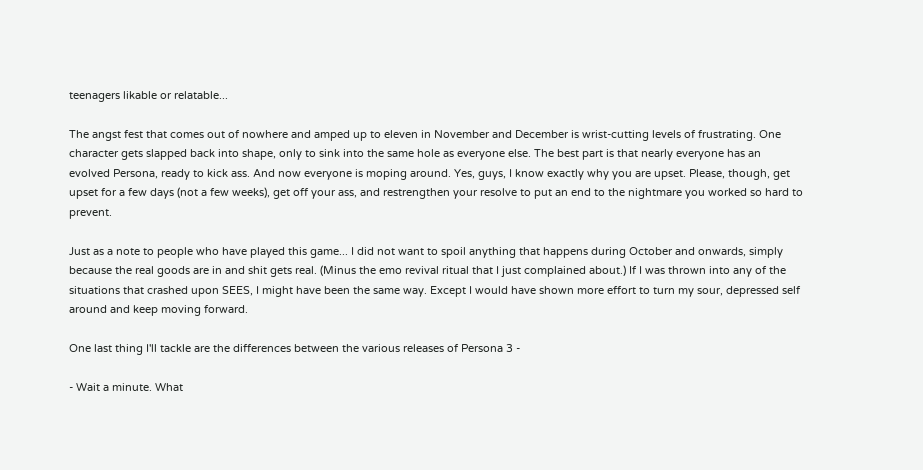teenagers likable or relatable...

The angst fest that comes out of nowhere and amped up to eleven in November and December is wrist-cutting levels of frustrating. One character gets slapped back into shape, only to sink into the same hole as everyone else. The best part is that nearly everyone has an evolved Persona, ready to kick ass. And now everyone is moping around. Yes, guys, I know exactly why you are upset. Please, though, get upset for a few days (not a few weeks), get off your ass, and restrengthen your resolve to put an end to the nightmare you worked so hard to prevent.

Just as a note to people who have played this game... I did not want to spoil anything that happens during October and onwards, simply because the real goods are in and shit gets real. (Minus the emo revival ritual that I just complained about.) If I was thrown into any of the situations that crashed upon SEES, I might have been the same way. Except I would have shown more effort to turn my sour, depressed self around and keep moving forward.

One last thing I'll tackle are the differences between the various releases of Persona 3 -

- Wait a minute. What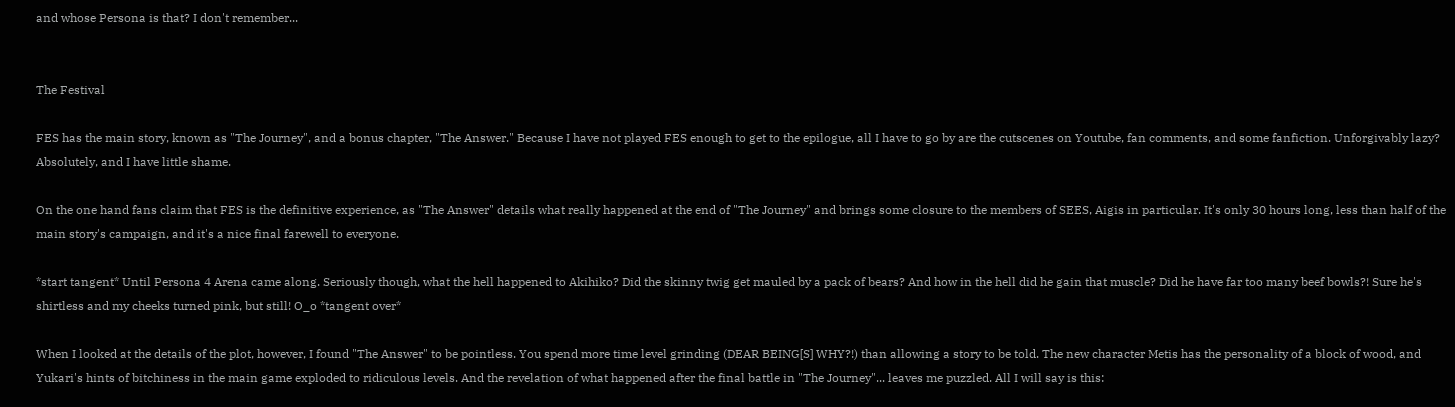and whose Persona is that? I don't remember...


The Festival

FES has the main story, known as "The Journey", and a bonus chapter, "The Answer." Because I have not played FES enough to get to the epilogue, all I have to go by are the cutscenes on Youtube, fan comments, and some fanfiction. Unforgivably lazy? Absolutely, and I have little shame.

On the one hand fans claim that FES is the definitive experience, as "The Answer" details what really happened at the end of "The Journey" and brings some closure to the members of SEES, Aigis in particular. It's only 30 hours long, less than half of the main story's campaign, and it's a nice final farewell to everyone.

*start tangent* Until Persona 4 Arena came along. Seriously though, what the hell happened to Akihiko? Did the skinny twig get mauled by a pack of bears? And how in the hell did he gain that muscle? Did he have far too many beef bowls?! Sure he's shirtless and my cheeks turned pink, but still! O_o *tangent over*

When I looked at the details of the plot, however, I found "The Answer" to be pointless. You spend more time level grinding (DEAR BEING[S] WHY?!) than allowing a story to be told. The new character Metis has the personality of a block of wood, and Yukari's hints of bitchiness in the main game exploded to ridiculous levels. And the revelation of what happened after the final battle in "The Journey"... leaves me puzzled. All I will say is this: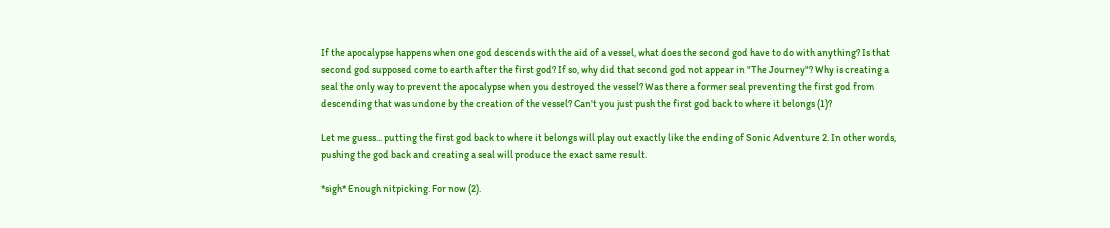If the apocalypse happens when one god descends with the aid of a vessel, what does the second god have to do with anything? Is that second god supposed come to earth after the first god? If so, why did that second god not appear in "The Journey"? Why is creating a seal the only way to prevent the apocalypse when you destroyed the vessel? Was there a former seal preventing the first god from descending that was undone by the creation of the vessel? Can't you just push the first god back to where it belongs (1)?

Let me guess... putting the first god back to where it belongs will play out exactly like the ending of Sonic Adventure 2. In other words, pushing the god back and creating a seal will produce the exact same result.

*sigh* Enough nitpicking. For now (2).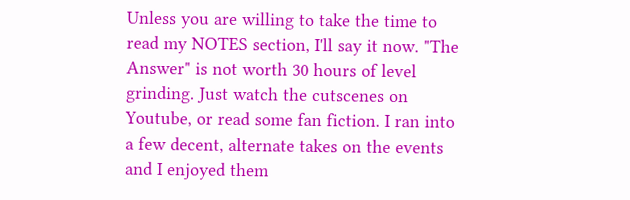Unless you are willing to take the time to read my NOTES section, I'll say it now. "The Answer" is not worth 30 hours of level grinding. Just watch the cutscenes on Youtube, or read some fan fiction. I ran into a few decent, alternate takes on the events and I enjoyed them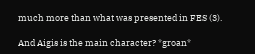much more than what was presented in FES (3).

And Aigis is the main character? *groan*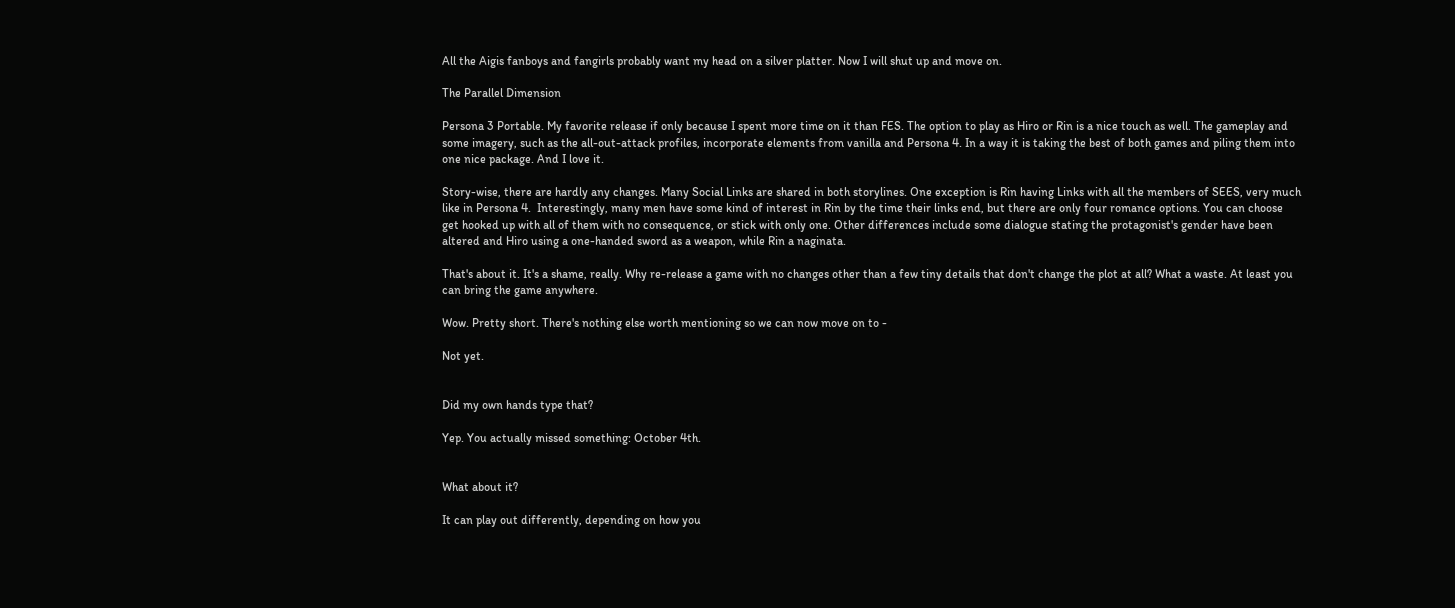All the Aigis fanboys and fangirls probably want my head on a silver platter. Now I will shut up and move on.

The Parallel Dimension

Persona 3 Portable. My favorite release if only because I spent more time on it than FES. The option to play as Hiro or Rin is a nice touch as well. The gameplay and some imagery, such as the all-out-attack profiles, incorporate elements from vanilla and Persona 4. In a way it is taking the best of both games and piling them into one nice package. And I love it.

Story-wise, there are hardly any changes. Many Social Links are shared in both storylines. One exception is Rin having Links with all the members of SEES, very much like in Persona 4.  Interestingly, many men have some kind of interest in Rin by the time their links end, but there are only four romance options. You can choose get hooked up with all of them with no consequence, or stick with only one. Other differences include some dialogue stating the protagonist's gender have been altered and Hiro using a one-handed sword as a weapon, while Rin a naginata.

That's about it. It's a shame, really. Why re-release a game with no changes other than a few tiny details that don't change the plot at all? What a waste. At least you can bring the game anywhere.

Wow. Pretty short. There's nothing else worth mentioning so we can now move on to -

Not yet.


Did my own hands type that?

Yep. You actually missed something: October 4th.


What about it?

It can play out differently, depending on how you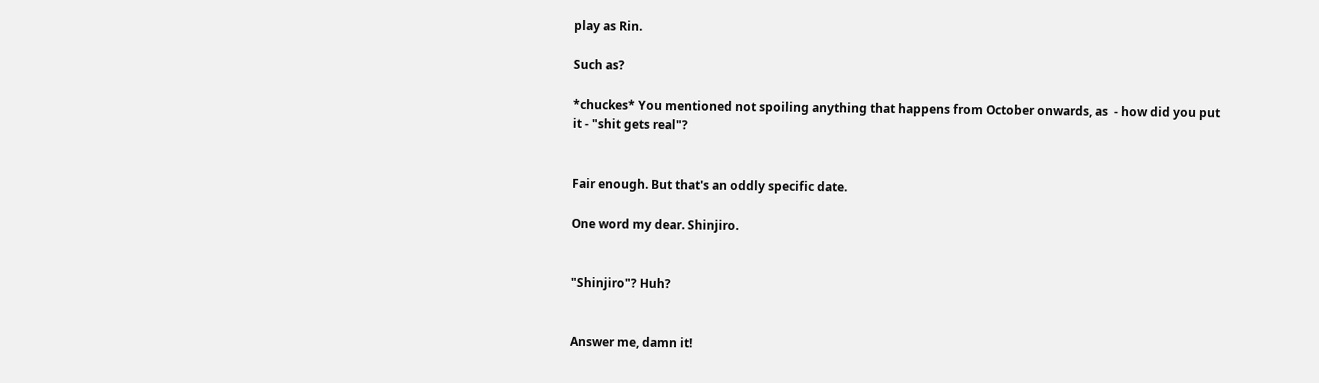play as Rin.

Such as?

*chuckes* You mentioned not spoiling anything that happens from October onwards, as  - how did you put it - "shit gets real"?


Fair enough. But that's an oddly specific date.

One word my dear. Shinjiro.


"Shinjiro"? Huh?


Answer me, damn it!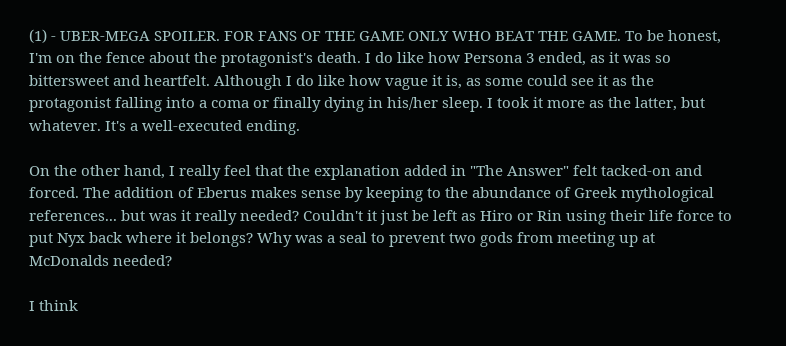(1) - UBER-MEGA SPOILER. FOR FANS OF THE GAME ONLY WHO BEAT THE GAME. To be honest, I'm on the fence about the protagonist's death. I do like how Persona 3 ended, as it was so bittersweet and heartfelt. Although I do like how vague it is, as some could see it as the protagonist falling into a coma or finally dying in his/her sleep. I took it more as the latter, but whatever. It's a well-executed ending.

On the other hand, I really feel that the explanation added in "The Answer" felt tacked-on and forced. The addition of Eberus makes sense by keeping to the abundance of Greek mythological references... but was it really needed? Couldn't it just be left as Hiro or Rin using their life force to put Nyx back where it belongs? Why was a seal to prevent two gods from meeting up at McDonalds needed?

I think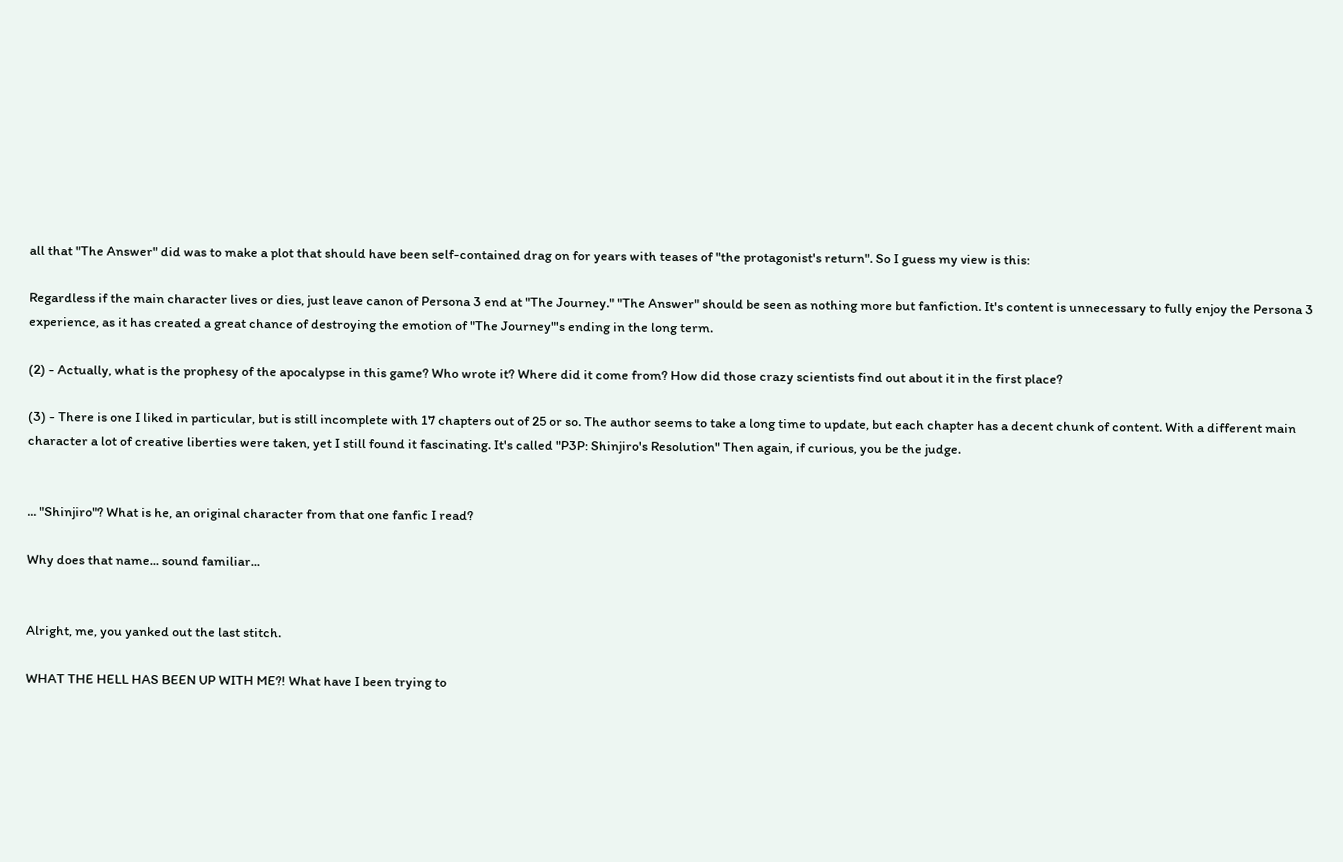all that "The Answer" did was to make a plot that should have been self-contained drag on for years with teases of "the protagonist's return". So I guess my view is this:

Regardless if the main character lives or dies, just leave canon of Persona 3 end at "The Journey." "The Answer" should be seen as nothing more but fanfiction. It's content is unnecessary to fully enjoy the Persona 3 experience, as it has created a great chance of destroying the emotion of "The Journey"'s ending in the long term.

(2) - Actually, what is the prophesy of the apocalypse in this game? Who wrote it? Where did it come from? How did those crazy scientists find out about it in the first place?

(3) - There is one I liked in particular, but is still incomplete with 17 chapters out of 25 or so. The author seems to take a long time to update, but each chapter has a decent chunk of content. With a different main character a lot of creative liberties were taken, yet I still found it fascinating. It's called "P3P: Shinjiro's Resolution" Then again, if curious, you be the judge.


... "Shinjiro"? What is he, an original character from that one fanfic I read?

Why does that name... sound familiar...


Alright, me, you yanked out the last stitch.

WHAT THE HELL HAS BEEN UP WITH ME?! What have I been trying to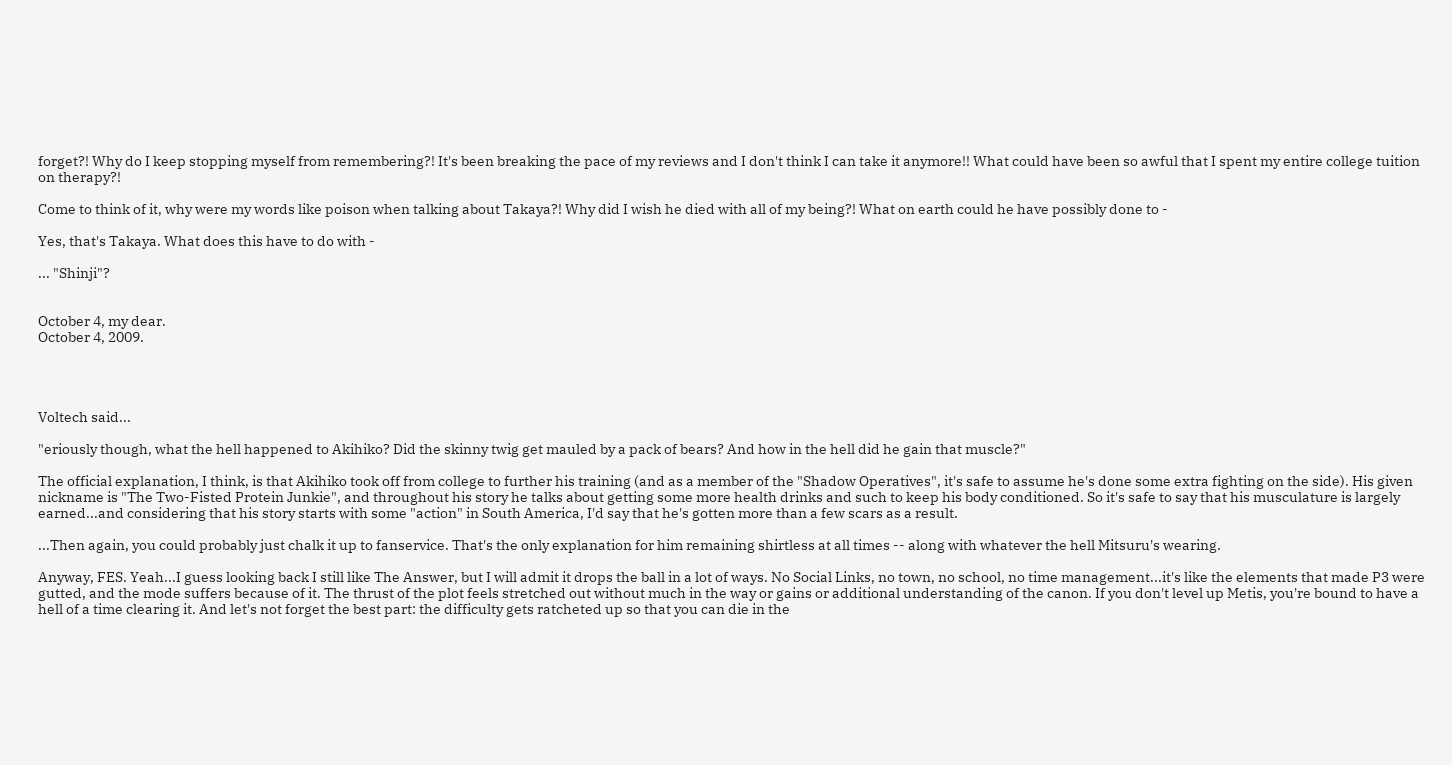forget?! Why do I keep stopping myself from remembering?! It's been breaking the pace of my reviews and I don't think I can take it anymore!! What could have been so awful that I spent my entire college tuition on therapy?!

Come to think of it, why were my words like poison when talking about Takaya?! Why did I wish he died with all of my being?! What on earth could he have possibly done to -

Yes, that's Takaya. What does this have to do with -

... "Shinji"?


October 4, my dear.
October 4, 2009.




Voltech said...

"eriously though, what the hell happened to Akihiko? Did the skinny twig get mauled by a pack of bears? And how in the hell did he gain that muscle?"

The official explanation, I think, is that Akihiko took off from college to further his training (and as a member of the "Shadow Operatives", it's safe to assume he's done some extra fighting on the side). His given nickname is "The Two-Fisted Protein Junkie", and throughout his story he talks about getting some more health drinks and such to keep his body conditioned. So it's safe to say that his musculature is largely earned...and considering that his story starts with some "action" in South America, I'd say that he's gotten more than a few scars as a result.

...Then again, you could probably just chalk it up to fanservice. That's the only explanation for him remaining shirtless at all times -- along with whatever the hell Mitsuru's wearing.

Anyway, FES. Yeah...I guess looking back I still like The Answer, but I will admit it drops the ball in a lot of ways. No Social Links, no town, no school, no time management...it's like the elements that made P3 were gutted, and the mode suffers because of it. The thrust of the plot feels stretched out without much in the way or gains or additional understanding of the canon. If you don't level up Metis, you're bound to have a hell of a time clearing it. And let's not forget the best part: the difficulty gets ratcheted up so that you can die in the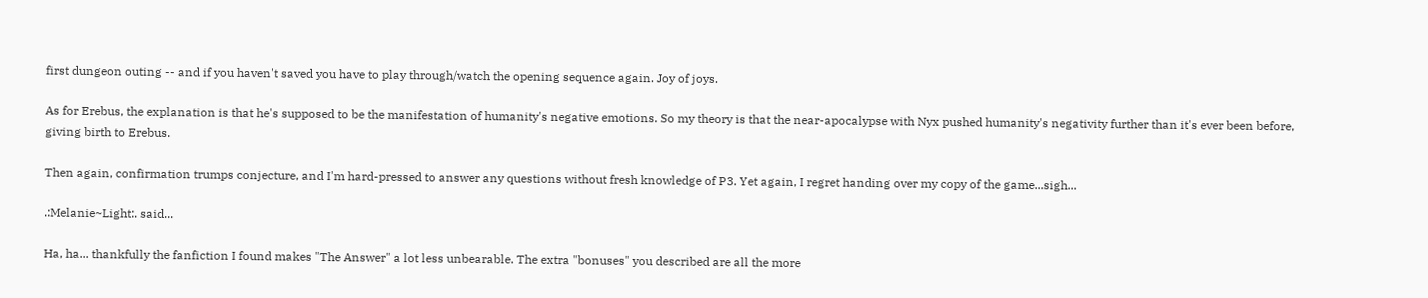first dungeon outing -- and if you haven't saved you have to play through/watch the opening sequence again. Joy of joys.

As for Erebus, the explanation is that he's supposed to be the manifestation of humanity's negative emotions. So my theory is that the near-apocalypse with Nyx pushed humanity's negativity further than it's ever been before, giving birth to Erebus.

Then again, confirmation trumps conjecture, and I'm hard-pressed to answer any questions without fresh knowledge of P3. Yet again, I regret handing over my copy of the game...sigh...

.:Melanie~Light:. said...

Ha, ha... thankfully the fanfiction I found makes "The Answer" a lot less unbearable. The extra "bonuses" you described are all the more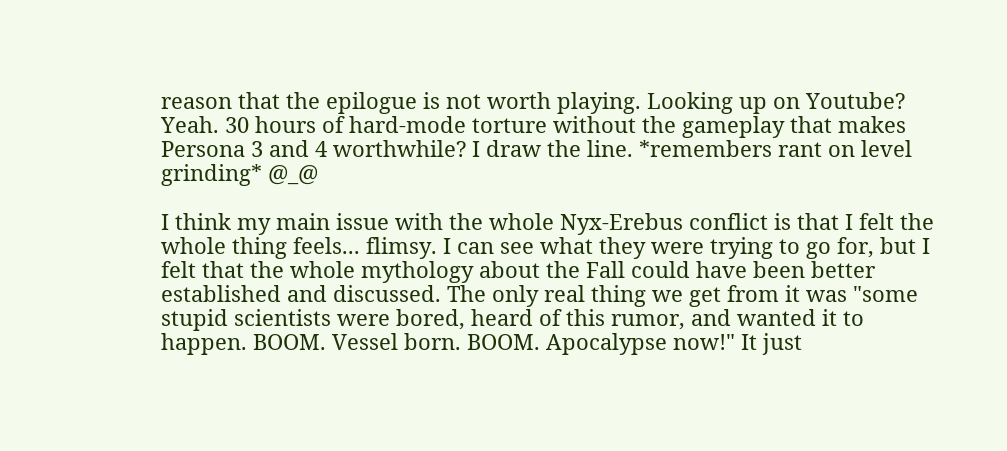reason that the epilogue is not worth playing. Looking up on Youtube? Yeah. 30 hours of hard-mode torture without the gameplay that makes Persona 3 and 4 worthwhile? I draw the line. *remembers rant on level grinding* @_@

I think my main issue with the whole Nyx-Erebus conflict is that I felt the whole thing feels... flimsy. I can see what they were trying to go for, but I felt that the whole mythology about the Fall could have been better established and discussed. The only real thing we get from it was "some stupid scientists were bored, heard of this rumor, and wanted it to happen. BOOM. Vessel born. BOOM. Apocalypse now!" It just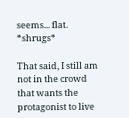seems... flat. *shrugs*

That said, I still am not in the crowd that wants the protagonist to live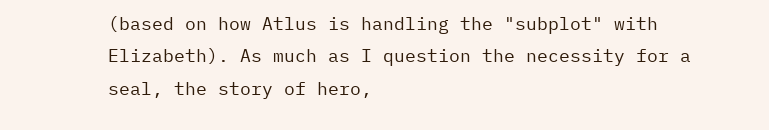(based on how Atlus is handling the "subplot" with Elizabeth). As much as I question the necessity for a seal, the story of hero,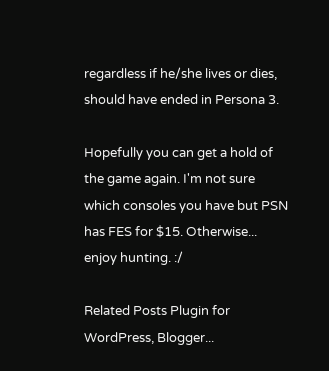regardless if he/she lives or dies, should have ended in Persona 3.

Hopefully you can get a hold of the game again. I'm not sure which consoles you have but PSN has FES for $15. Otherwise... enjoy hunting. :/

Related Posts Plugin for WordPress, Blogger...